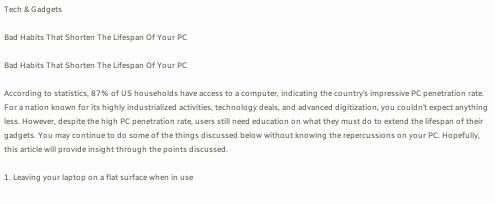Tech & Gadgets

Bad Habits That Shorten The Lifespan Of Your PC

Bad Habits That Shorten The Lifespan Of Your PC

According to statistics, 87% of US households have access to a computer, indicating the country’s impressive PC penetration rate. For a nation known for its highly industrialized activities, technology deals, and advanced digitization, you couldn’t expect anything less. However, despite the high PC penetration rate, users still need education on what they must do to extend the lifespan of their gadgets. You may continue to do some of the things discussed below without knowing the repercussions on your PC. Hopefully, this article will provide insight through the points discussed.

1. Leaving your laptop on a flat surface when in use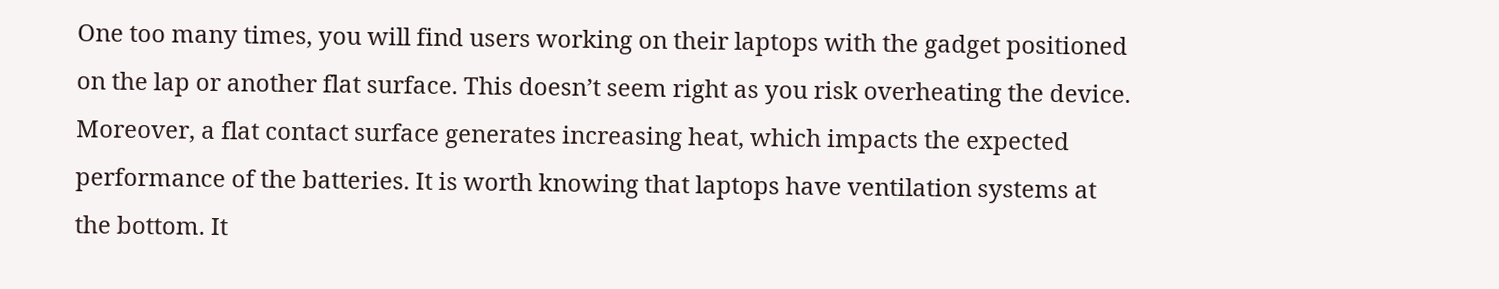One too many times, you will find users working on their laptops with the gadget positioned on the lap or another flat surface. This doesn’t seem right as you risk overheating the device. Moreover, a flat contact surface generates increasing heat, which impacts the expected performance of the batteries. It is worth knowing that laptops have ventilation systems at the bottom. It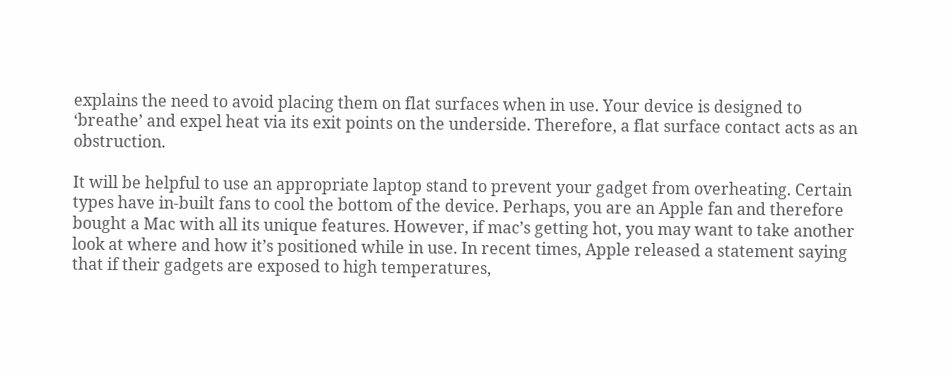explains the need to avoid placing them on flat surfaces when in use. Your device is designed to ‘breathe’ and expel heat via its exit points on the underside. Therefore, a flat surface contact acts as an obstruction.

It will be helpful to use an appropriate laptop stand to prevent your gadget from overheating. Certain types have in-built fans to cool the bottom of the device. Perhaps, you are an Apple fan and therefore bought a Mac with all its unique features. However, if mac’s getting hot, you may want to take another look at where and how it’s positioned while in use. In recent times, Apple released a statement saying that if their gadgets are exposed to high temperatures,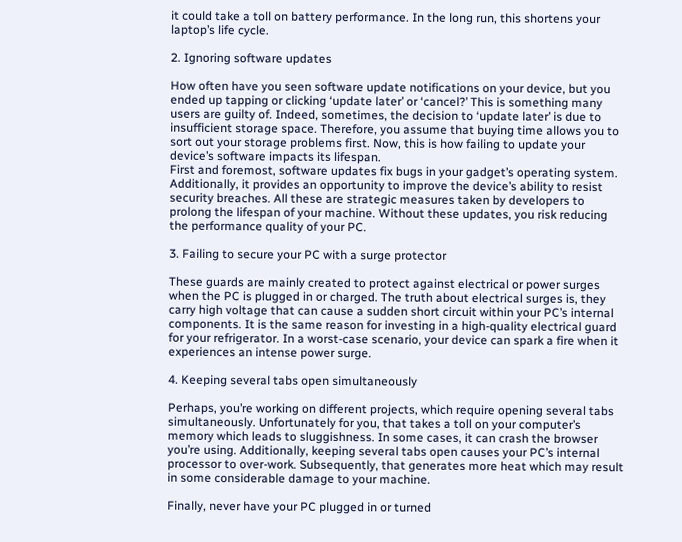it could take a toll on battery performance. In the long run, this shortens your laptop’s life cycle.

2. Ignoring software updates

How often have you seen software update notifications on your device, but you ended up tapping or clicking ‘update later’ or ‘cancel?’ This is something many users are guilty of. Indeed, sometimes, the decision to ‘update later’ is due to insufficient storage space. Therefore, you assume that buying time allows you to sort out your storage problems first. Now, this is how failing to update your device’s software impacts its lifespan.
First and foremost, software updates fix bugs in your gadget’s operating system. Additionally, it provides an opportunity to improve the device’s ability to resist security breaches. All these are strategic measures taken by developers to prolong the lifespan of your machine. Without these updates, you risk reducing the performance quality of your PC.

3. Failing to secure your PC with a surge protector

These guards are mainly created to protect against electrical or power surges when the PC is plugged in or charged. The truth about electrical surges is, they carry high voltage that can cause a sudden short circuit within your PC’s internal components. It is the same reason for investing in a high-quality electrical guard for your refrigerator. In a worst-case scenario, your device can spark a fire when it experiences an intense power surge.

4. Keeping several tabs open simultaneously

Perhaps, you’re working on different projects, which require opening several tabs simultaneously. Unfortunately for you, that takes a toll on your computer’s memory which leads to sluggishness. In some cases, it can crash the browser you’re using. Additionally, keeping several tabs open causes your PC’s internal processor to over-work. Subsequently, that generates more heat which may result in some considerable damage to your machine.

Finally, never have your PC plugged in or turned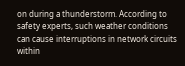on during a thunderstorm. According to safety experts, such weather conditions can cause interruptions in network circuits within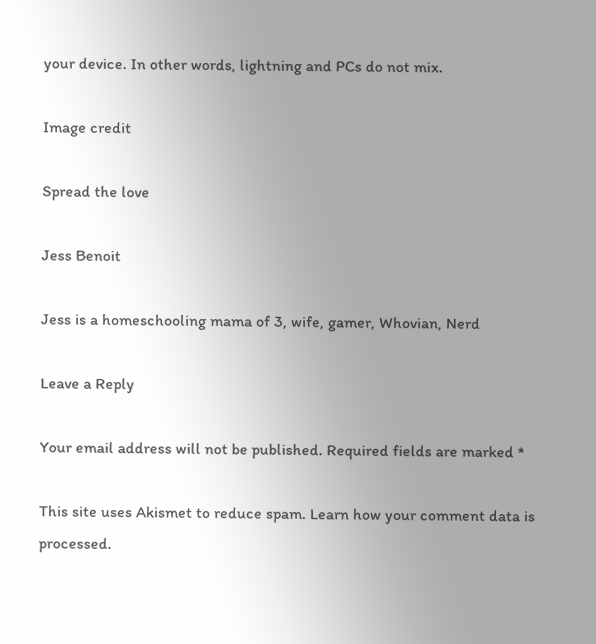your device. In other words, lightning and PCs do not mix.

Image credit

Spread the love

Jess Benoit

Jess is a homeschooling mama of 3, wife, gamer, Whovian, Nerd

Leave a Reply

Your email address will not be published. Required fields are marked *

This site uses Akismet to reduce spam. Learn how your comment data is processed.